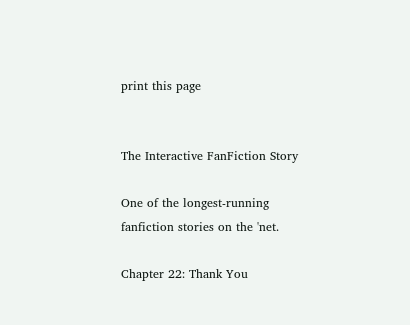print this page


The Interactive FanFiction Story

One of the longest-running fanfiction stories on the 'net.

Chapter 22: Thank You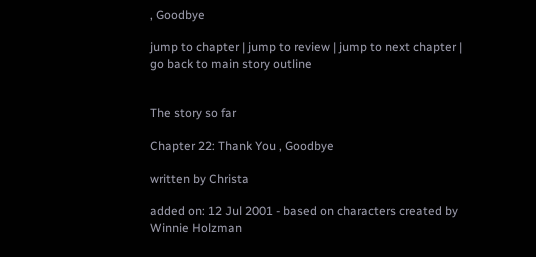, Goodbye

jump to chapter | jump to review | jump to next chapter | go back to main story outline


The story so far

Chapter 22: Thank You , Goodbye

written by Christa

added on: 12 Jul 2001 - based on characters created by Winnie Holzman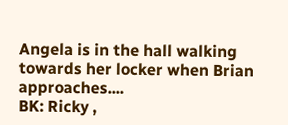Angela is in the hall walking towards her locker when Brian approaches....
BK: Ricky ,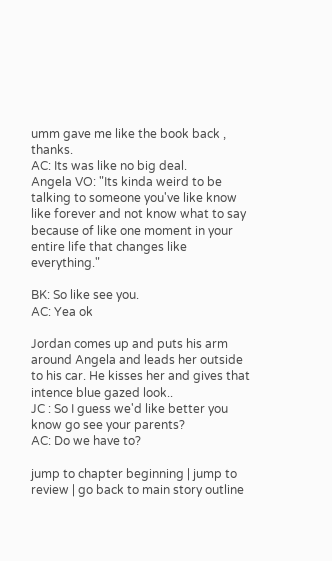umm gave me like the book back , thanks.
AC: Its was like no big deal.
Angela VO: "Its kinda weird to be talking to someone you've like know like forever and not know what to say because of like one moment in your entire life that changes like everything."

BK: So like see you.
AC: Yea ok

Jordan comes up and puts his arm around Angela and leads her outside to his car. He kisses her and gives that intence blue gazed look..
JC : So I guess we'd like better you know go see your parents?
AC: Do we have to?

jump to chapter beginning | jump to review | go back to main story outline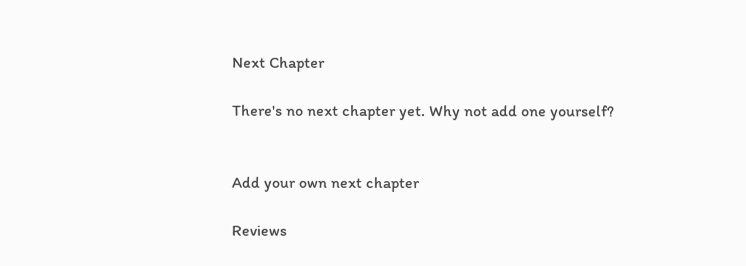Next Chapter

There's no next chapter yet. Why not add one yourself?


Add your own next chapter

Reviews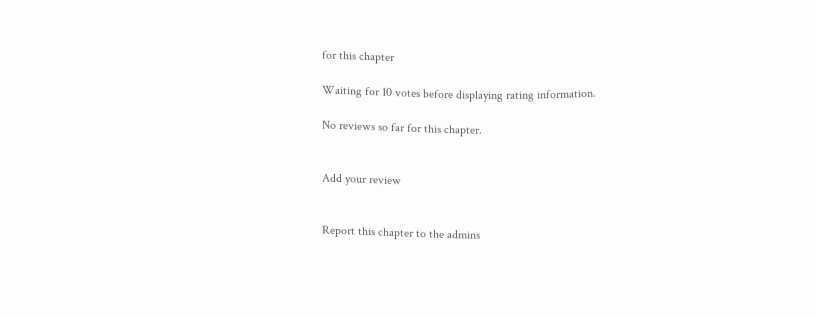for this chapter

Waiting for 10 votes before displaying rating information.

No reviews so far for this chapter.


Add your review


Report this chapter to the admins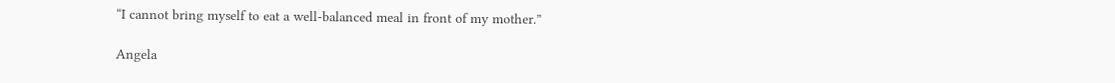“I cannot bring myself to eat a well-balanced meal in front of my mother.”

Angela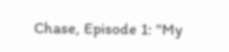Chase, Episode 1: "My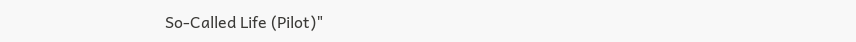So-Called Life (Pilot)"